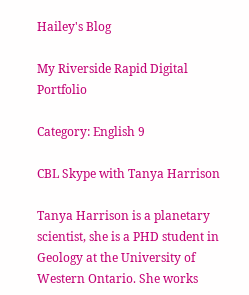Hailey's Blog

My Riverside Rapid Digital Portfolio

Category: English 9

CBL Skype with Tanya Harrison

Tanya Harrison is a planetary scientist, she is a PHD student in Geology at the University of Western Ontario. She works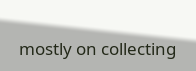mostly on collecting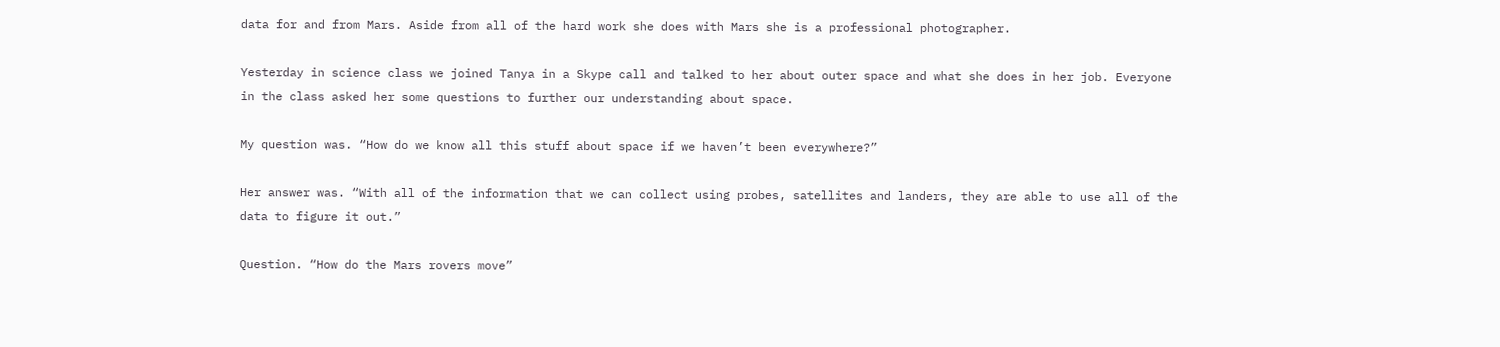data for and from Mars. Aside from all of the hard work she does with Mars she is a professional photographer.

Yesterday in science class we joined Tanya in a Skype call and talked to her about outer space and what she does in her job. Everyone in the class asked her some questions to further our understanding about space.

My question was. “How do we know all this stuff about space if we haven’t been everywhere?”

Her answer was. “With all of the information that we can collect using probes, satellites and landers, they are able to use all of the data to figure it out.”

Question. “How do the Mars rovers move”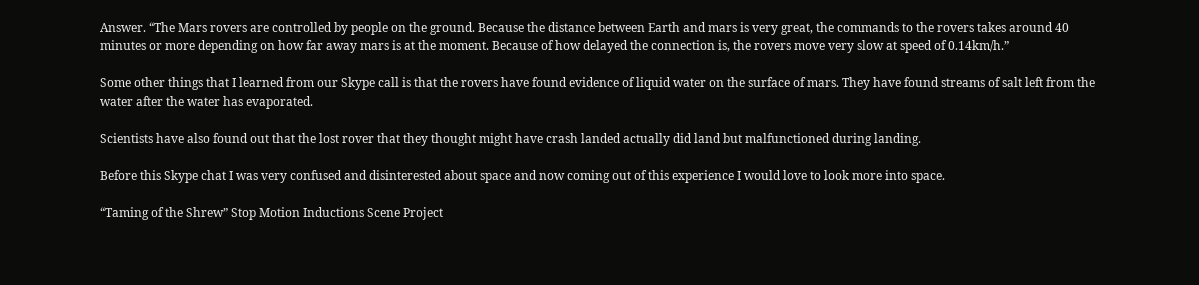Answer. “The Mars rovers are controlled by people on the ground. Because the distance between Earth and mars is very great, the commands to the rovers takes around 40 minutes or more depending on how far away mars is at the moment. Because of how delayed the connection is, the rovers move very slow at speed of 0.14km/h.”

Some other things that I learned from our Skype call is that the rovers have found evidence of liquid water on the surface of mars. They have found streams of salt left from the water after the water has evaporated.

Scientists have also found out that the lost rover that they thought might have crash landed actually did land but malfunctioned during landing.

Before this Skype chat I was very confused and disinterested about space and now coming out of this experience I would love to look more into space.

“Taming of the Shrew” Stop Motion Inductions Scene Project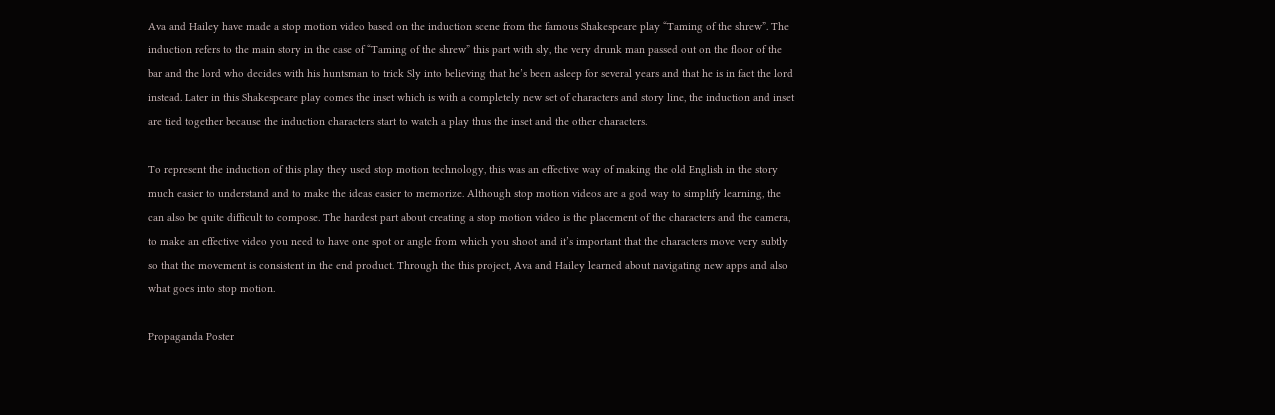Ava and Hailey have made a stop motion video based on the induction scene from the famous Shakespeare play “Taming of the shrew”. The induction refers to the main story in the case of “Taming of the shrew” this part with sly, the very drunk man passed out on the floor of the bar and the lord who decides with his huntsman to trick Sly into believing that he’s been asleep for several years and that he is in fact the lord instead. Later in this Shakespeare play comes the inset which is with a completely new set of characters and story line, the induction and inset are tied together because the induction characters start to watch a play thus the inset and the other characters.

To represent the induction of this play they used stop motion technology, this was an effective way of making the old English in the story much easier to understand and to make the ideas easier to memorize. Although stop motion videos are a god way to simplify learning, the can also be quite difficult to compose. The hardest part about creating a stop motion video is the placement of the characters and the camera, to make an effective video you need to have one spot or angle from which you shoot and it’s important that the characters move very subtly so that the movement is consistent in the end product. Through the this project, Ava and Hailey learned about navigating new apps and also what goes into stop motion.

Propaganda Poster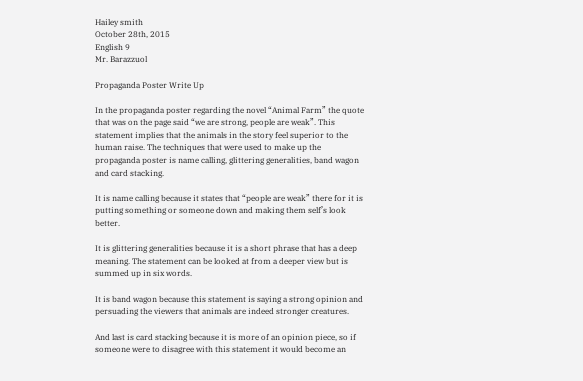Hailey smith
October 28th, 2015
English 9
Mr. Barazzuol

Propaganda Poster Write Up

In the propaganda poster regarding the novel “Animal Farm” the quote that was on the page said “we are strong, people are weak”. This statement implies that the animals in the story feel superior to the human raise. The techniques that were used to make up the propaganda poster is name calling, glittering generalities, band wagon and card stacking.

It is name calling because it states that “people are weak” there for it is putting something or someone down and making them self’s look better.

It is glittering generalities because it is a short phrase that has a deep meaning. The statement can be looked at from a deeper view but is summed up in six words.

It is band wagon because this statement is saying a strong opinion and persuading the viewers that animals are indeed stronger creatures.

And last is card stacking because it is more of an opinion piece, so if someone were to disagree with this statement it would become an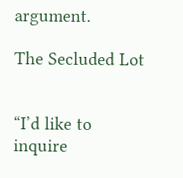argument.

The Secluded Lot


“I’d like to inquire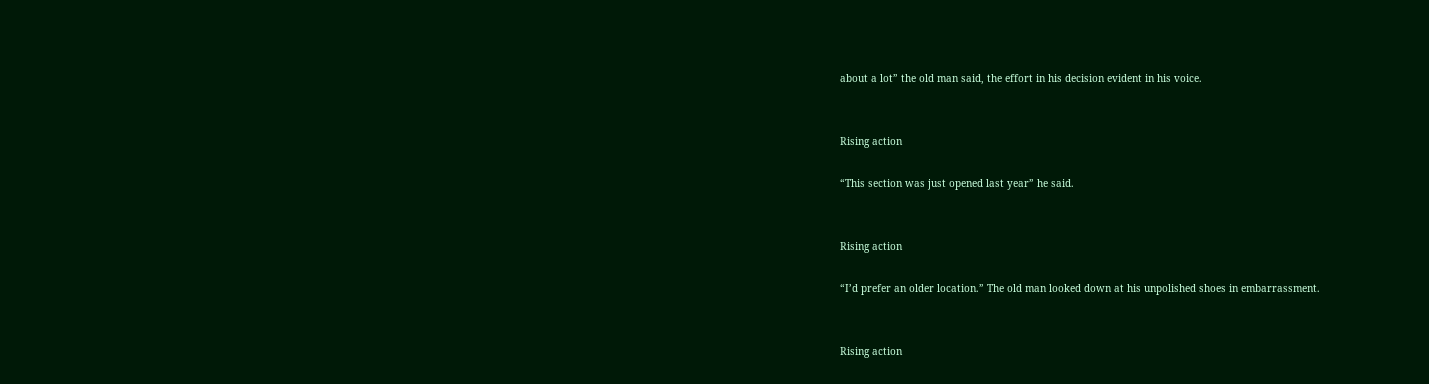about a lot” the old man said, the effort in his decision evident in his voice.


Rising action

“This section was just opened last year” he said.


Rising action

“I’d prefer an older location.” The old man looked down at his unpolished shoes in embarrassment.


Rising action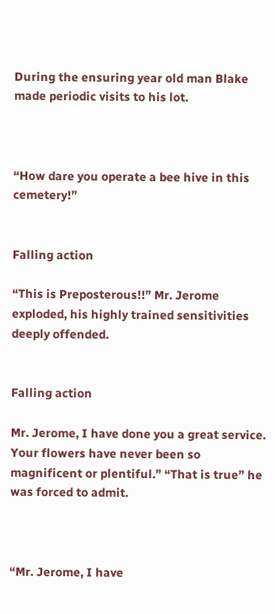During the ensuring year old man Blake made periodic visits to his lot.



“How dare you operate a bee hive in this cemetery!”


Falling action

“This is Preposterous!!” Mr. Jerome exploded, his highly trained sensitivities deeply offended.


Falling action

Mr. Jerome, I have done you a great service. Your flowers have never been so magnificent or plentiful.” “That is true” he was forced to admit.



“Mr. Jerome, I have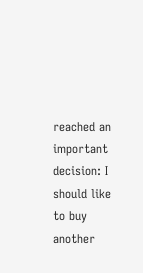reached an important decision: I should like to buy another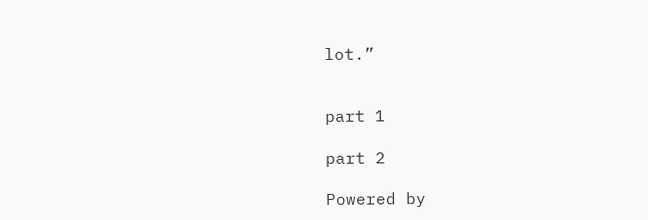lot.”


part 1

part 2

Powered by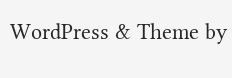WordPress & Theme by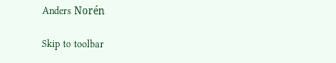Anders Norén

Skip to toolbar